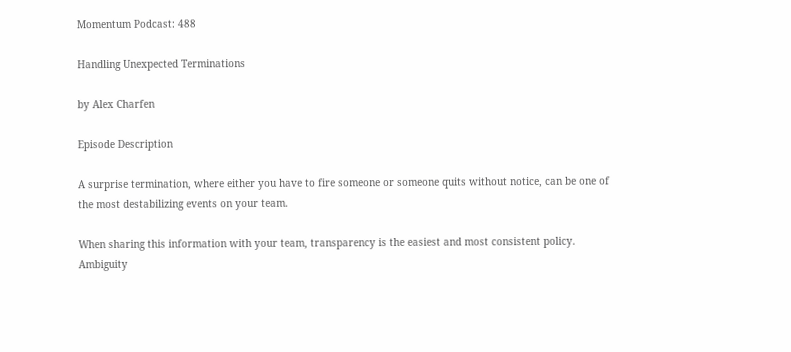Momentum Podcast: 488

Handling Unexpected Terminations

by Alex Charfen

Episode Description

A surprise termination, where either you have to fire someone or someone quits without notice, can be one of the most destabilizing events on your team.

When sharing this information with your team, transparency is the easiest and most consistent policy.  Ambiguity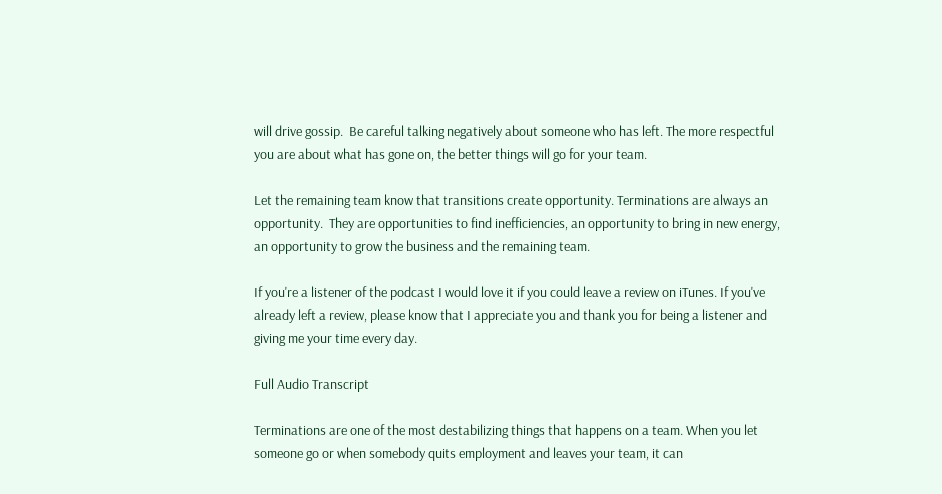will drive gossip.  Be careful talking negatively about someone who has left. The more respectful you are about what has gone on, the better things will go for your team.

Let the remaining team know that transitions create opportunity. Terminations are always an opportunity.  They are opportunities to find inefficiencies, an opportunity to bring in new energy, an opportunity to grow the business and the remaining team.

If you're a listener of the podcast I would love it if you could leave a review on iTunes. If you've already left a review, please know that I appreciate you and thank you for being a listener and giving me your time every day.

Full Audio Transcript

Terminations are one of the most destabilizing things that happens on a team. When you let someone go or when somebody quits employment and leaves your team, it can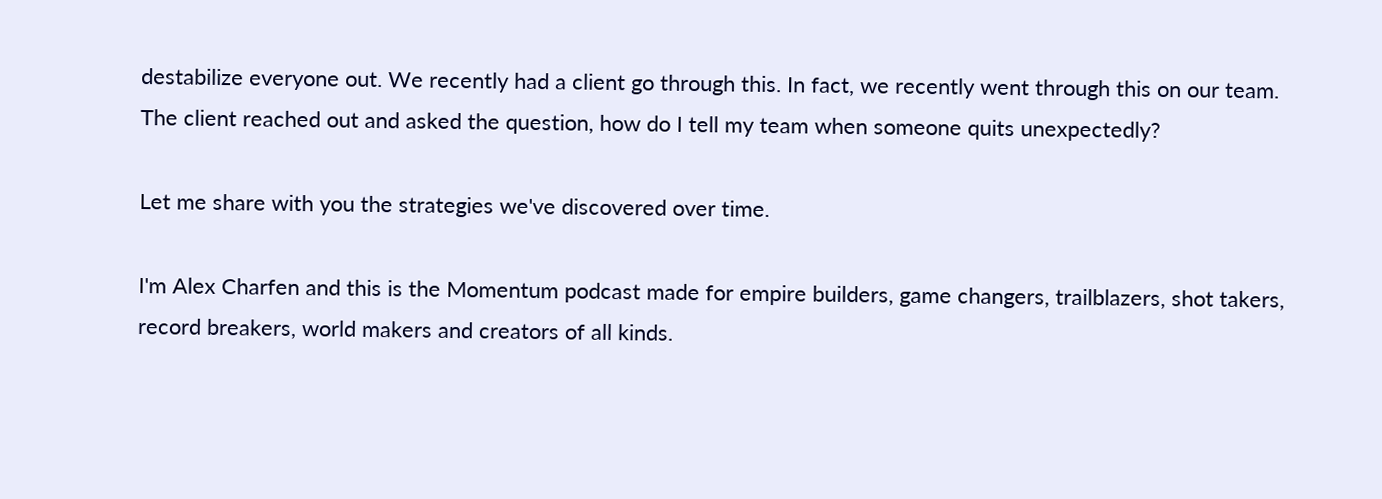destabilize everyone out. We recently had a client go through this. In fact, we recently went through this on our team. The client reached out and asked the question, how do I tell my team when someone quits unexpectedly?

Let me share with you the strategies we've discovered over time.

I'm Alex Charfen and this is the Momentum podcast made for empire builders, game changers, trailblazers, shot takers, record breakers, world makers and creators of all kinds.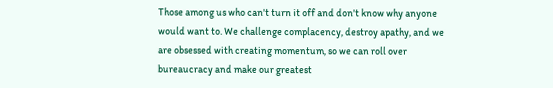Those among us who can't turn it off and don't know why anyone would want to. We challenge complacency, destroy apathy, and we are obsessed with creating momentum, so we can roll over bureaucracy and make our greatest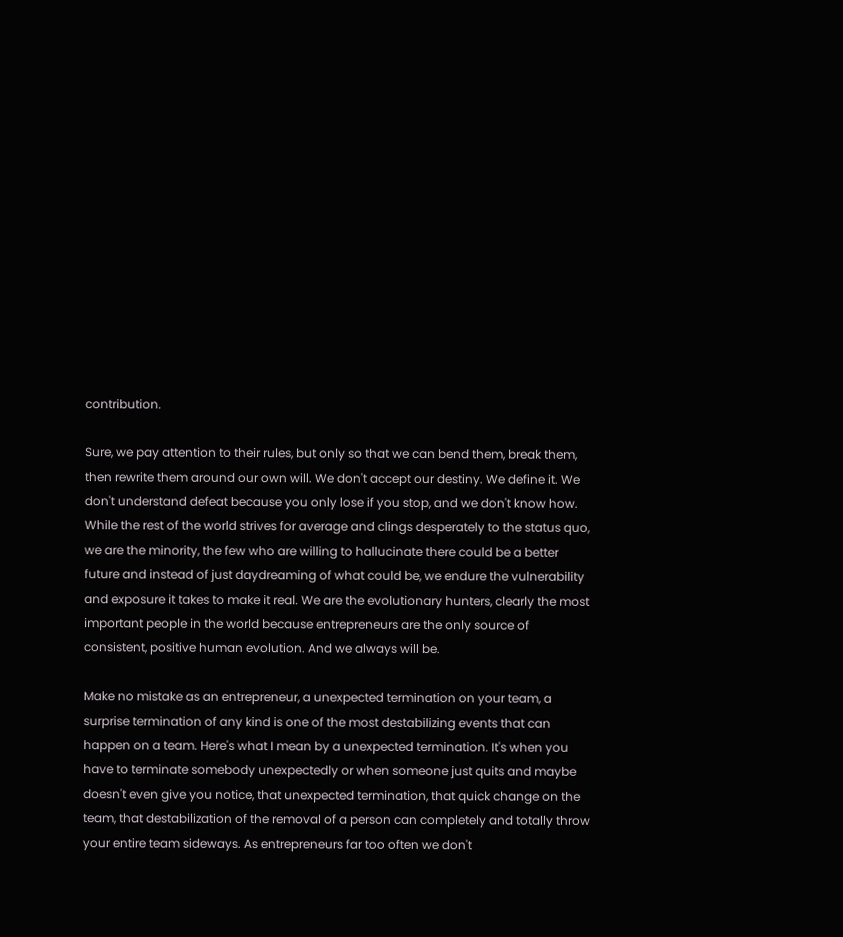contribution.

Sure, we pay attention to their rules, but only so that we can bend them, break them, then rewrite them around our own will. We don't accept our destiny. We define it. We don't understand defeat because you only lose if you stop, and we don't know how. While the rest of the world strives for average and clings desperately to the status quo, we are the minority, the few who are willing to hallucinate there could be a better future and instead of just daydreaming of what could be, we endure the vulnerability and exposure it takes to make it real. We are the evolutionary hunters, clearly the most important people in the world because entrepreneurs are the only source of consistent, positive human evolution. And we always will be.

Make no mistake as an entrepreneur, a unexpected termination on your team, a surprise termination of any kind is one of the most destabilizing events that can happen on a team. Here's what I mean by a unexpected termination. It's when you have to terminate somebody unexpectedly or when someone just quits and maybe doesn't even give you notice, that unexpected termination, that quick change on the team, that destabilization of the removal of a person can completely and totally throw your entire team sideways. As entrepreneurs far too often we don't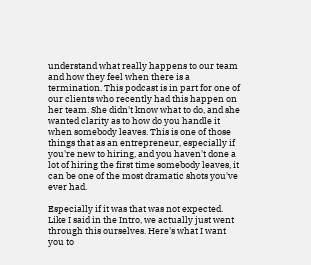understand what really happens to our team and how they feel when there is a termination. This podcast is in part for one of our clients who recently had this happen on her team. She didn't know what to do, and she wanted clarity as to how do you handle it when somebody leaves. This is one of those things that as an entrepreneur, especially if you're new to hiring, and you haven't done a lot of hiring the first time somebody leaves, it can be one of the most dramatic shots you've ever had.

Especially if it was that was not expected. Like I said in the Intro, we actually just went through this ourselves. Here's what I want you to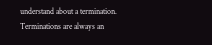understand about a termination. Terminations are always an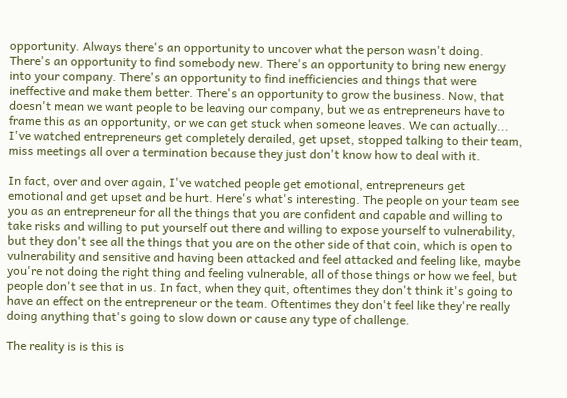opportunity. Always there's an opportunity to uncover what the person wasn't doing. There's an opportunity to find somebody new. There's an opportunity to bring new energy into your company. There's an opportunity to find inefficiencies and things that were ineffective and make them better. There's an opportunity to grow the business. Now, that doesn't mean we want people to be leaving our company, but we as entrepreneurs have to frame this as an opportunity, or we can get stuck when someone leaves. We can actually... I've watched entrepreneurs get completely derailed, get upset, stopped talking to their team, miss meetings all over a termination because they just don't know how to deal with it.

In fact, over and over again, I've watched people get emotional, entrepreneurs get emotional and get upset and be hurt. Here's what's interesting. The people on your team see you as an entrepreneur for all the things that you are confident and capable and willing to take risks and willing to put yourself out there and willing to expose yourself to vulnerability, but they don't see all the things that you are on the other side of that coin, which is open to vulnerability and sensitive and having been attacked and feel attacked and feeling like, maybe you're not doing the right thing and feeling vulnerable, all of those things or how we feel, but people don't see that in us. In fact, when they quit, oftentimes they don't think it's going to have an effect on the entrepreneur or the team. Oftentimes they don't feel like they're really doing anything that's going to slow down or cause any type of challenge.

The reality is is this is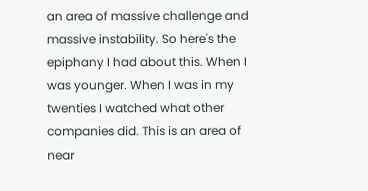an area of massive challenge and massive instability. So here's the epiphany I had about this. When I was younger. When I was in my twenties I watched what other companies did. This is an area of near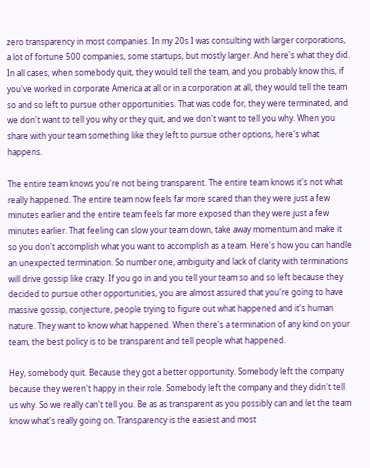zero transparency in most companies. In my 20s I was consulting with larger corporations, a lot of fortune 500 companies, some startups, but mostly larger. And here's what they did. In all cases, when somebody quit, they would tell the team, and you probably know this, if you've worked in corporate America at all or in a corporation at all, they would tell the team so and so left to pursue other opportunities. That was code for, they were terminated, and we don't want to tell you why or they quit, and we don't want to tell you why. When you share with your team something like they left to pursue other options, here's what happens.

The entire team knows you're not being transparent. The entire team knows it's not what really happened. The entire team now feels far more scared than they were just a few minutes earlier and the entire team feels far more exposed than they were just a few minutes earlier. That feeling can slow your team down, take away momentum and make it so you don't accomplish what you want to accomplish as a team. Here's how you can handle an unexpected termination. So number one, ambiguity and lack of clarity with terminations will drive gossip like crazy. If you go in and you tell your team so and so left because they decided to pursue other opportunities, you are almost assured that you're going to have massive gossip, conjecture, people trying to figure out what happened and it's human nature. They want to know what happened. When there's a termination of any kind on your team, the best policy is to be transparent and tell people what happened.

Hey, somebody quit. Because they got a better opportunity. Somebody left the company because they weren't happy in their role. Somebody left the company and they didn't tell us why. So we really can't tell you. Be as as transparent as you possibly can and let the team know what's really going on. Transparency is the easiest and most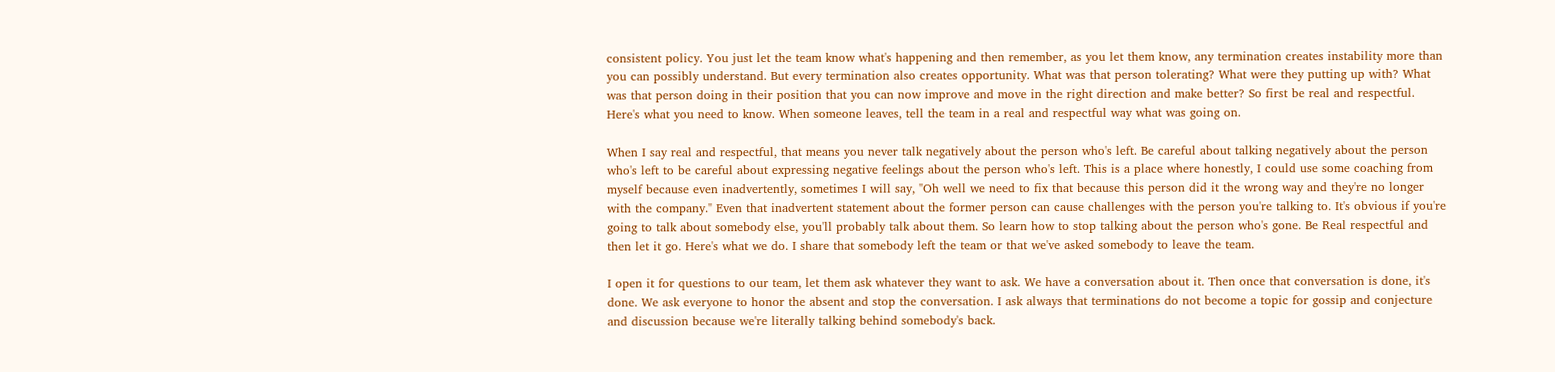consistent policy. You just let the team know what's happening and then remember, as you let them know, any termination creates instability more than you can possibly understand. But every termination also creates opportunity. What was that person tolerating? What were they putting up with? What was that person doing in their position that you can now improve and move in the right direction and make better? So first be real and respectful. Here's what you need to know. When someone leaves, tell the team in a real and respectful way what was going on.

When I say real and respectful, that means you never talk negatively about the person who's left. Be careful about talking negatively about the person who's left to be careful about expressing negative feelings about the person who's left. This is a place where honestly, I could use some coaching from myself because even inadvertently, sometimes I will say, "Oh well we need to fix that because this person did it the wrong way and they're no longer with the company." Even that inadvertent statement about the former person can cause challenges with the person you're talking to. It's obvious if you're going to talk about somebody else, you'll probably talk about them. So learn how to stop talking about the person who's gone. Be Real respectful and then let it go. Here's what we do. I share that somebody left the team or that we've asked somebody to leave the team.

I open it for questions to our team, let them ask whatever they want to ask. We have a conversation about it. Then once that conversation is done, it's done. We ask everyone to honor the absent and stop the conversation. I ask always that terminations do not become a topic for gossip and conjecture and discussion because we're literally talking behind somebody's back.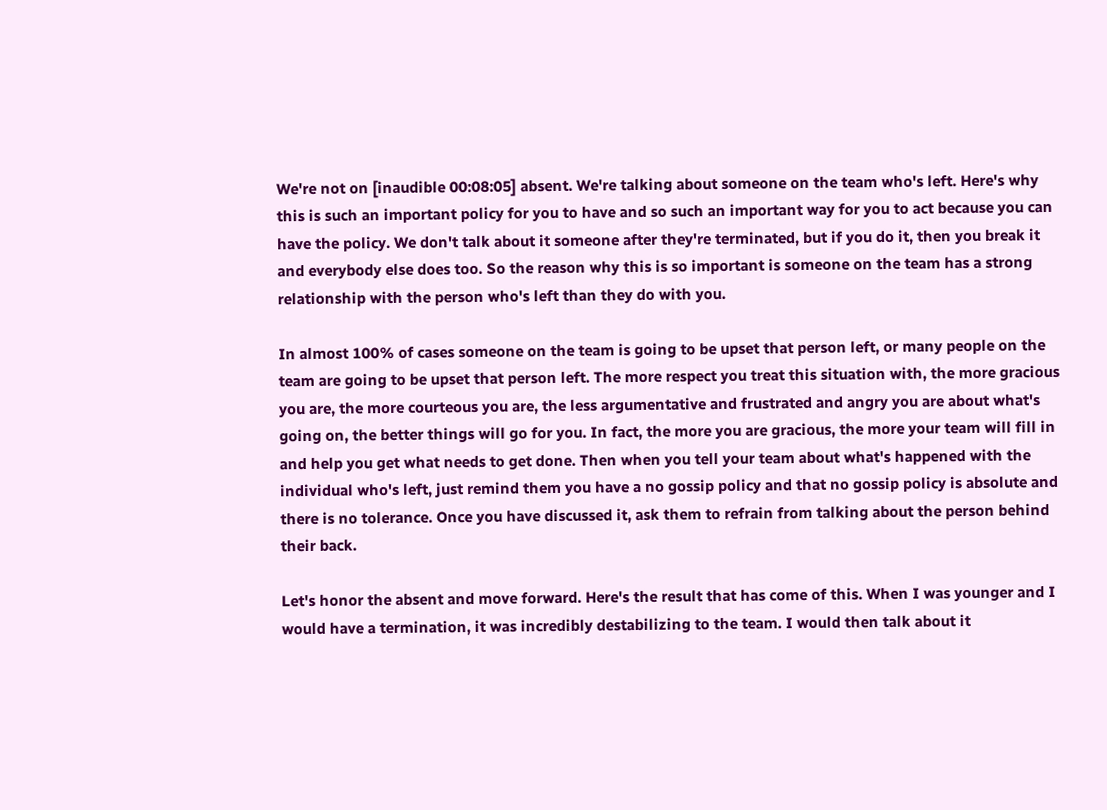We're not on [inaudible 00:08:05] absent. We're talking about someone on the team who's left. Here's why this is such an important policy for you to have and so such an important way for you to act because you can have the policy. We don't talk about it someone after they're terminated, but if you do it, then you break it and everybody else does too. So the reason why this is so important is someone on the team has a strong relationship with the person who's left than they do with you.

In almost 100% of cases someone on the team is going to be upset that person left, or many people on the team are going to be upset that person left. The more respect you treat this situation with, the more gracious you are, the more courteous you are, the less argumentative and frustrated and angry you are about what's going on, the better things will go for you. In fact, the more you are gracious, the more your team will fill in and help you get what needs to get done. Then when you tell your team about what's happened with the individual who's left, just remind them you have a no gossip policy and that no gossip policy is absolute and there is no tolerance. Once you have discussed it, ask them to refrain from talking about the person behind their back.

Let's honor the absent and move forward. Here's the result that has come of this. When I was younger and I would have a termination, it was incredibly destabilizing to the team. I would then talk about it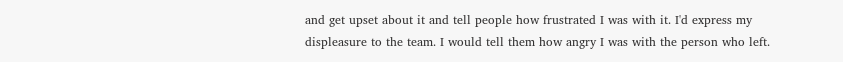and get upset about it and tell people how frustrated I was with it. I'd express my displeasure to the team. I would tell them how angry I was with the person who left.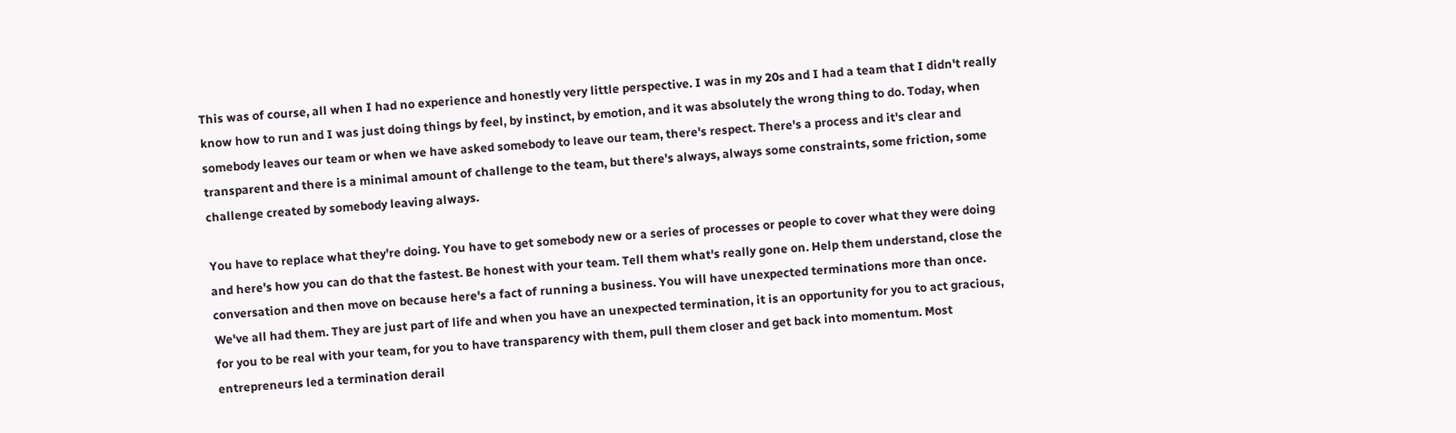This was of course, all when I had no experience and honestly very little perspective. I was in my 20s and I had a team that I didn't really know how to run and I was just doing things by feel, by instinct, by emotion, and it was absolutely the wrong thing to do. Today, when somebody leaves our team or when we have asked somebody to leave our team, there's respect. There's a process and it's clear and transparent and there is a minimal amount of challenge to the team, but there's always, always some constraints, some friction, some challenge created by somebody leaving always.

You have to replace what they're doing. You have to get somebody new or a series of processes or people to cover what they were doing and here's how you can do that the fastest. Be honest with your team. Tell them what's really gone on. Help them understand, close the conversation and then move on because here's a fact of running a business. You will have unexpected terminations more than once. We've all had them. They are just part of life and when you have an unexpected termination, it is an opportunity for you to act gracious, for you to be real with your team, for you to have transparency with them, pull them closer and get back into momentum. Most entrepreneurs led a termination derail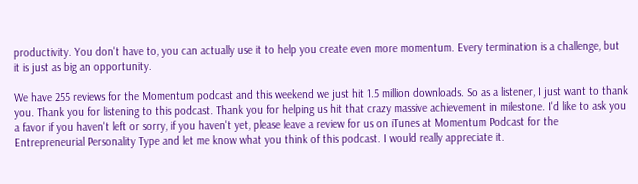productivity. You don't have to, you can actually use it to help you create even more momentum. Every termination is a challenge, but it is just as big an opportunity.

We have 255 reviews for the Momentum podcast and this weekend we just hit 1.5 million downloads. So as a listener, I just want to thank you. Thank you for listening to this podcast. Thank you for helping us hit that crazy massive achievement in milestone. I'd like to ask you a favor if you haven't left or sorry, if you haven't yet, please leave a review for us on iTunes at Momentum Podcast for the Entrepreneurial Personality Type and let me know what you think of this podcast. I would really appreciate it.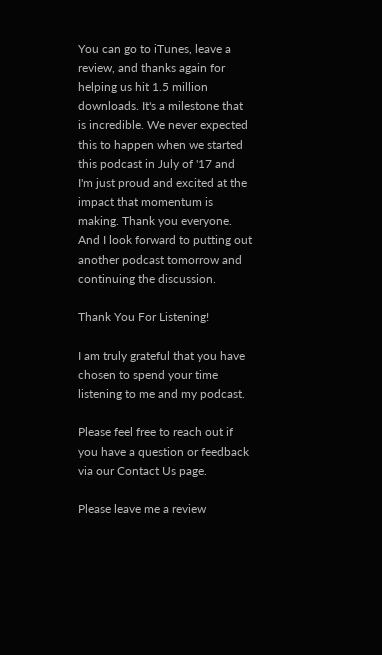You can go to iTunes, leave a review, and thanks again for helping us hit 1.5 million downloads. It's a milestone that is incredible. We never expected this to happen when we started this podcast in July of '17 and I'm just proud and excited at the impact that momentum is making. Thank you everyone. And I look forward to putting out another podcast tomorrow and continuing the discussion.

Thank You For Listening!

I am truly grateful that you have chosen to spend your time listening to me and my podcast.

Please feel free to reach out if you have a question or feedback via our Contact Us page.

Please leave me a review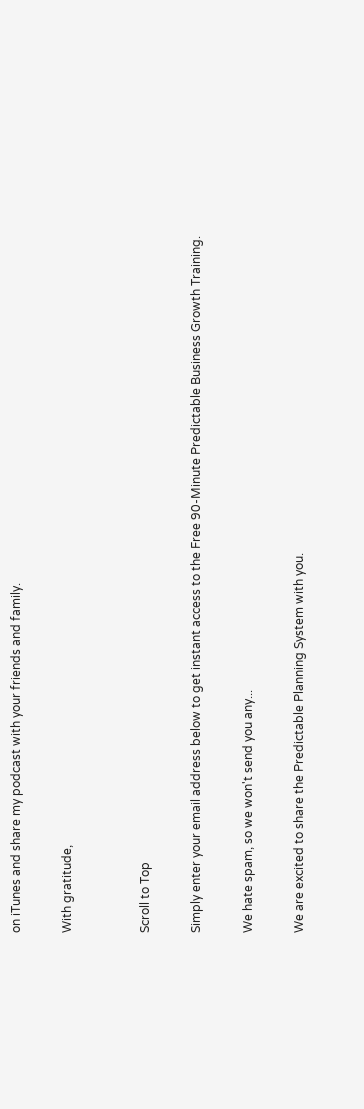on iTunes and share my podcast with your friends and family.

With gratitude,


Scroll to Top

Simply enter your email address below to get instant access to the Free 90-Minute Predictable Business Growth Training.

We hate spam, so we won't send you any...

We are excited to share the Predictable Planning System with you.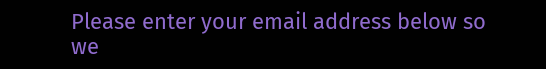Please enter your email address below so we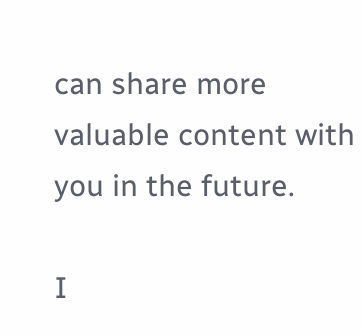can share more valuable content with you in the future.

I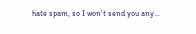hate spam, so I won't send you any...